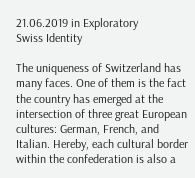21.06.2019 in Exploratory
Swiss Identity

The uniqueness of Switzerland has many faces. One of them is the fact the country has emerged at the intersection of three great European cultures: German, French, and Italian. Hereby, each cultural border within the confederation is also a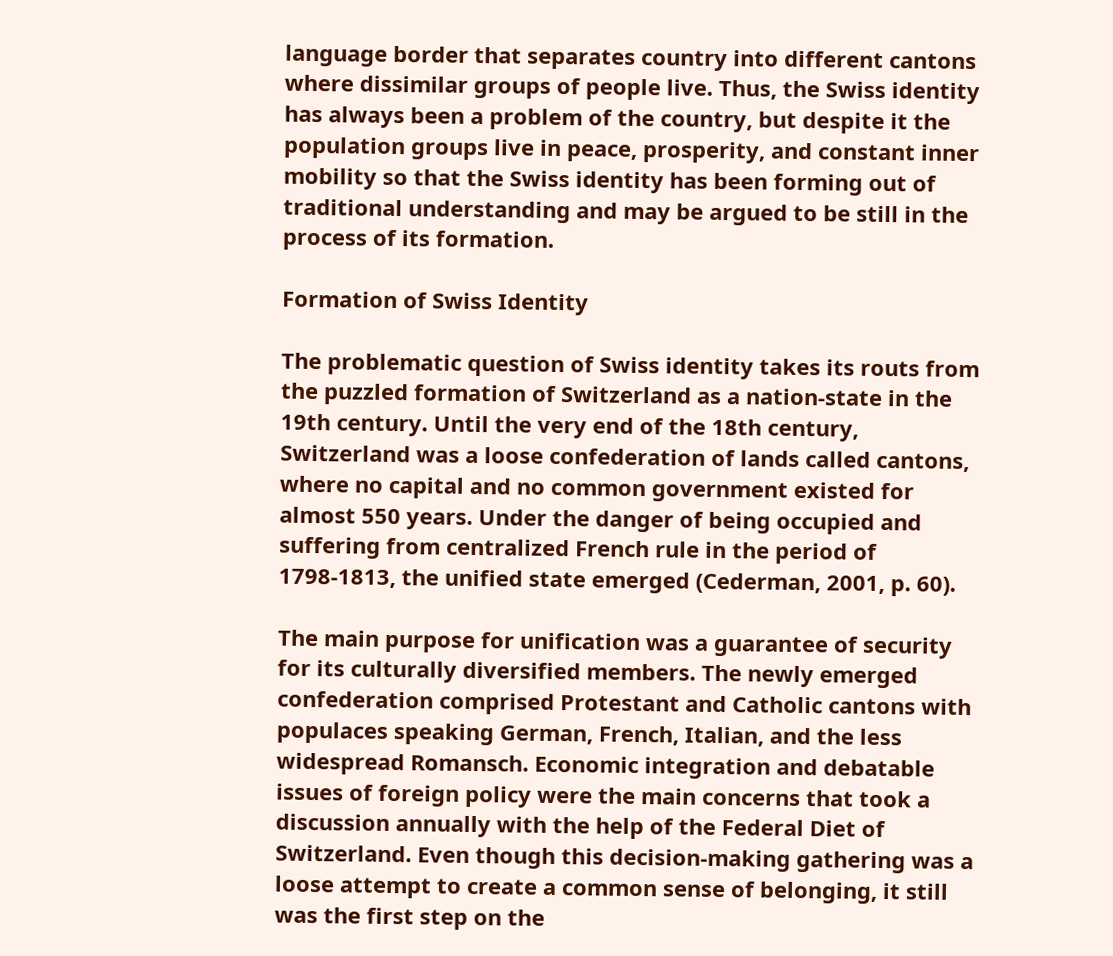language border that separates country into different cantons where dissimilar groups of people live. Thus, the Swiss identity has always been a problem of the country, but despite it the population groups live in peace, prosperity, and constant inner mobility so that the Swiss identity has been forming out of traditional understanding and may be argued to be still in the process of its formation.

Formation of Swiss Identity

The problematic question of Swiss identity takes its routs from the puzzled formation of Switzerland as a nation-state in the 19th century. Until the very end of the 18th century, Switzerland was a loose confederation of lands called cantons, where no capital and no common government existed for almost 550 years. Under the danger of being occupied and suffering from centralized French rule in the period of 1798-1813, the unified state emerged (Cederman, 2001, p. 60).

The main purpose for unification was a guarantee of security for its culturally diversified members. The newly emerged confederation comprised Protestant and Catholic cantons with populaces speaking German, French, Italian, and the less widespread Romansch. Economic integration and debatable issues of foreign policy were the main concerns that took a discussion annually with the help of the Federal Diet of Switzerland. Even though this decision-making gathering was a loose attempt to create a common sense of belonging, it still was the first step on the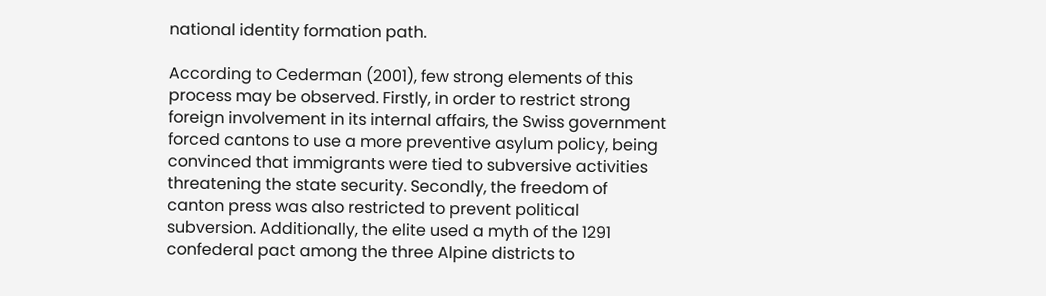national identity formation path.

According to Cederman (2001), few strong elements of this process may be observed. Firstly, in order to restrict strong foreign involvement in its internal affairs, the Swiss government forced cantons to use a more preventive asylum policy, being convinced that immigrants were tied to subversive activities threatening the state security. Secondly, the freedom of canton press was also restricted to prevent political subversion. Additionally, the elite used a myth of the 1291 confederal pact among the three Alpine districts to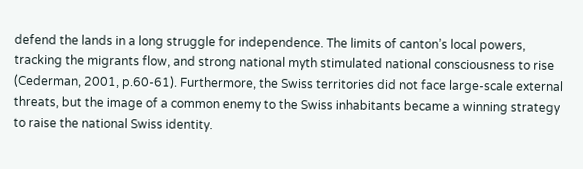defend the lands in a long struggle for independence. The limits of canton’s local powers, tracking the migrants flow, and strong national myth stimulated national consciousness to rise (Cederman, 2001, p.60-61). Furthermore, the Swiss territories did not face large-scale external threats, but the image of a common enemy to the Swiss inhabitants became a winning strategy to raise the national Swiss identity.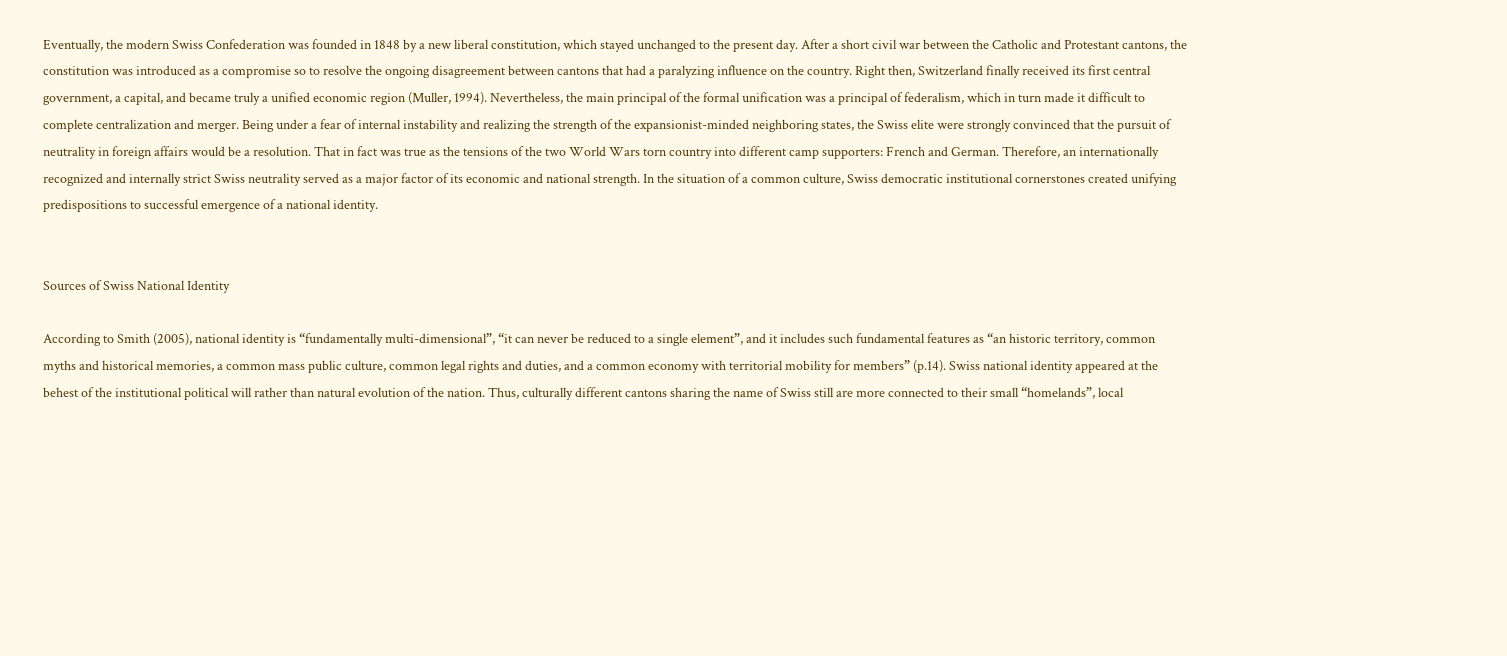Eventually, the modern Swiss Confederation was founded in 1848 by a new liberal constitution, which stayed unchanged to the present day. After a short civil war between the Catholic and Protestant cantons, the constitution was introduced as a compromise so to resolve the ongoing disagreement between cantons that had a paralyzing influence on the country. Right then, Switzerland finally received its first central government, a capital, and became truly a unified economic region (Muller, 1994). Nevertheless, the main principal of the formal unification was a principal of federalism, which in turn made it difficult to complete centralization and merger. Being under a fear of internal instability and realizing the strength of the expansionist-minded neighboring states, the Swiss elite were strongly convinced that the pursuit of neutrality in foreign affairs would be a resolution. That in fact was true as the tensions of the two World Wars torn country into different camp supporters: French and German. Therefore, an internationally recognized and internally strict Swiss neutrality served as a major factor of its economic and national strength. In the situation of a common culture, Swiss democratic institutional cornerstones created unifying predispositions to successful emergence of a national identity.


Sources of Swiss National Identity

According to Smith (2005), national identity is “fundamentally multi-dimensional”, “it can never be reduced to a single element”, and it includes such fundamental features as “an historic territory, common myths and historical memories, a common mass public culture, common legal rights and duties, and a common economy with territorial mobility for members” (p.14). Swiss national identity appeared at the behest of the institutional political will rather than natural evolution of the nation. Thus, culturally different cantons sharing the name of Swiss still are more connected to their small “homelands”, local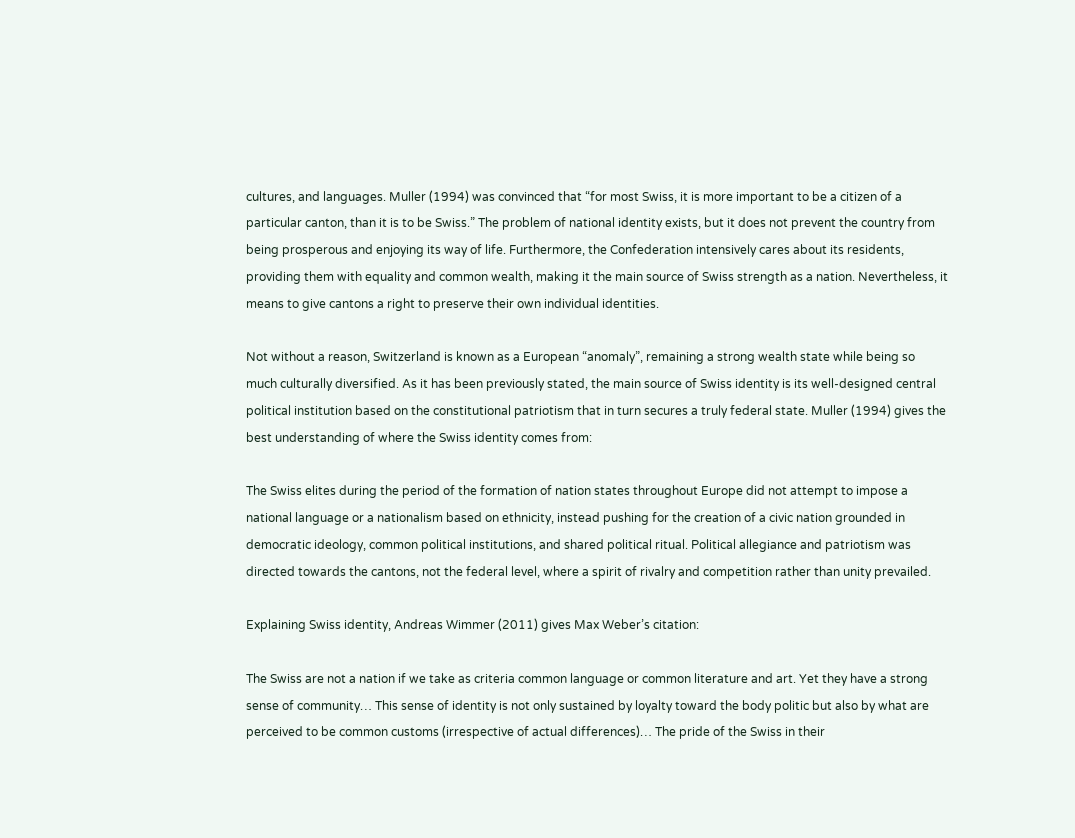cultures, and languages. Muller (1994) was convinced that “for most Swiss, it is more important to be a citizen of a particular canton, than it is to be Swiss.” The problem of national identity exists, but it does not prevent the country from being prosperous and enjoying its way of life. Furthermore, the Confederation intensively cares about its residents, providing them with equality and common wealth, making it the main source of Swiss strength as a nation. Nevertheless, it means to give cantons a right to preserve their own individual identities.

Not without a reason, Switzerland is known as a European “anomaly”, remaining a strong wealth state while being so much culturally diversified. As it has been previously stated, the main source of Swiss identity is its well-designed central political institution based on the constitutional patriotism that in turn secures a truly federal state. Muller (1994) gives the best understanding of where the Swiss identity comes from:

The Swiss elites during the period of the formation of nation states throughout Europe did not attempt to impose a national language or a nationalism based on ethnicity, instead pushing for the creation of a civic nation grounded in democratic ideology, common political institutions, and shared political ritual. Political allegiance and patriotism was directed towards the cantons, not the federal level, where a spirit of rivalry and competition rather than unity prevailed.

Explaining Swiss identity, Andreas Wimmer (2011) gives Max Weber’s citation:

The Swiss are not a nation if we take as criteria common language or common literature and art. Yet they have a strong sense of community… This sense of identity is not only sustained by loyalty toward the body politic but also by what are perceived to be common customs (irrespective of actual differences)… The pride of the Swiss in their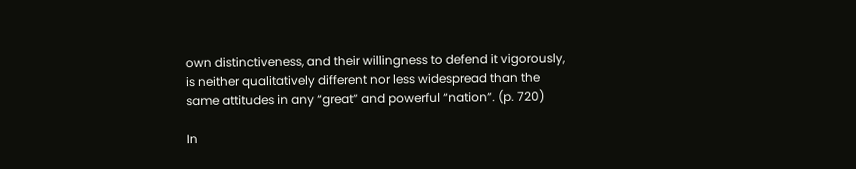own distinctiveness, and their willingness to defend it vigorously, is neither qualitatively different nor less widespread than the same attitudes in any “great” and powerful “nation”. (p. 720)

In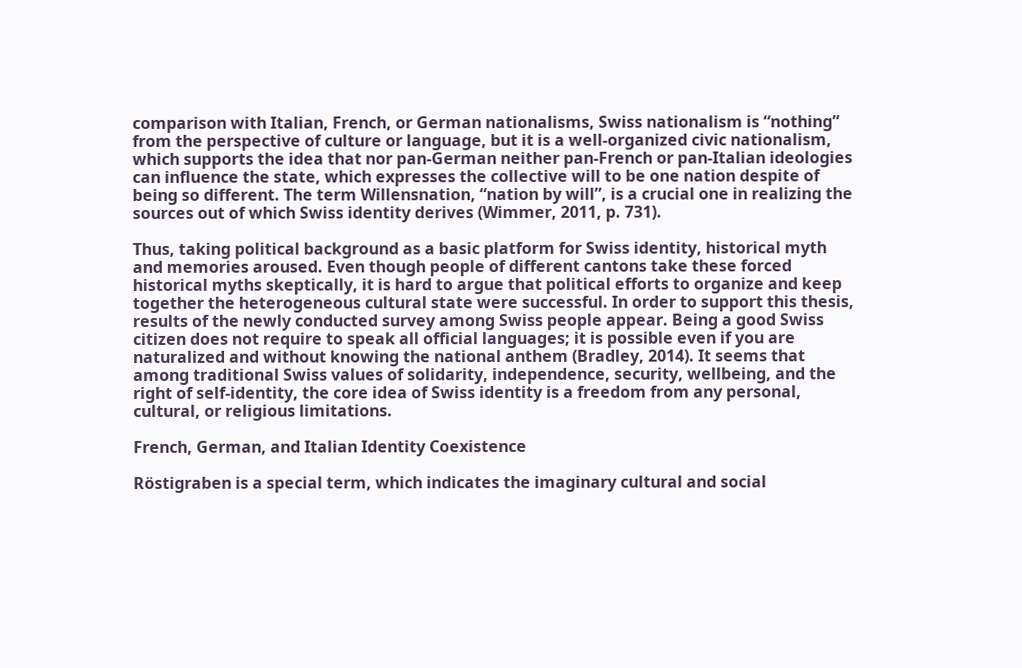comparison with Italian, French, or German nationalisms, Swiss nationalism is “nothing” from the perspective of culture or language, but it is a well-organized civic nationalism, which supports the idea that nor pan-German neither pan-French or pan-Italian ideologies can influence the state, which expresses the collective will to be one nation despite of being so different. The term Willensnation, “nation by will”, is a crucial one in realizing the sources out of which Swiss identity derives (Wimmer, 2011, p. 731).

Thus, taking political background as a basic platform for Swiss identity, historical myth and memories aroused. Even though people of different cantons take these forced historical myths skeptically, it is hard to argue that political efforts to organize and keep together the heterogeneous cultural state were successful. In order to support this thesis, results of the newly conducted survey among Swiss people appear. Being a good Swiss citizen does not require to speak all official languages; it is possible even if you are naturalized and without knowing the national anthem (Bradley, 2014). It seems that among traditional Swiss values of solidarity, independence, security, wellbeing, and the right of self-identity, the core idea of Swiss identity is a freedom from any personal, cultural, or religious limitations.

French, German, and Italian Identity Coexistence

Röstigraben is a special term, which indicates the imaginary cultural and social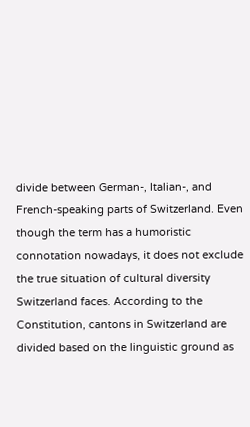divide between German-, Italian-, and French-speaking parts of Switzerland. Even though the term has a humoristic connotation nowadays, it does not exclude the true situation of cultural diversity Switzerland faces. According to the Constitution, cantons in Switzerland are divided based on the linguistic ground as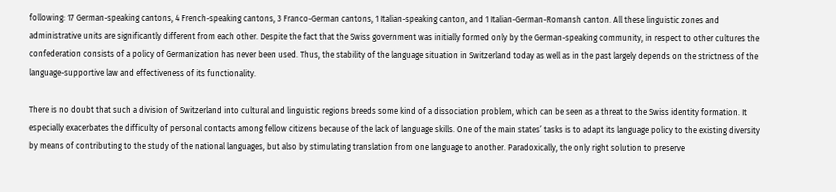following: 17 German-speaking cantons, 4 French-speaking cantons, 3 Franco-German cantons, 1 Italian-speaking canton, and 1 Italian-German-Romansh canton. All these linguistic zones and administrative units are significantly different from each other. Despite the fact that the Swiss government was initially formed only by the German-speaking community, in respect to other cultures the confederation consists of a policy of Germanization has never been used. Thus, the stability of the language situation in Switzerland today as well as in the past largely depends on the strictness of the language-supportive law and effectiveness of its functionality.

There is no doubt that such a division of Switzerland into cultural and linguistic regions breeds some kind of a dissociation problem, which can be seen as a threat to the Swiss identity formation. It especially exacerbates the difficulty of personal contacts among fellow citizens because of the lack of language skills. One of the main states’ tasks is to adapt its language policy to the existing diversity by means of contributing to the study of the national languages, but also by stimulating translation from one language to another. Paradoxically, the only right solution to preserve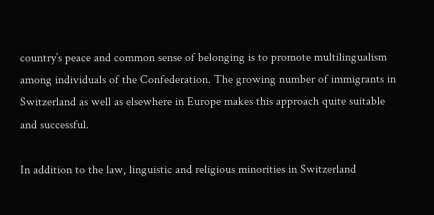country’s peace and common sense of belonging is to promote multilingualism among individuals of the Confederation. The growing number of immigrants in Switzerland as well as elsewhere in Europe makes this approach quite suitable and successful.

In addition to the law, linguistic and religious minorities in Switzerland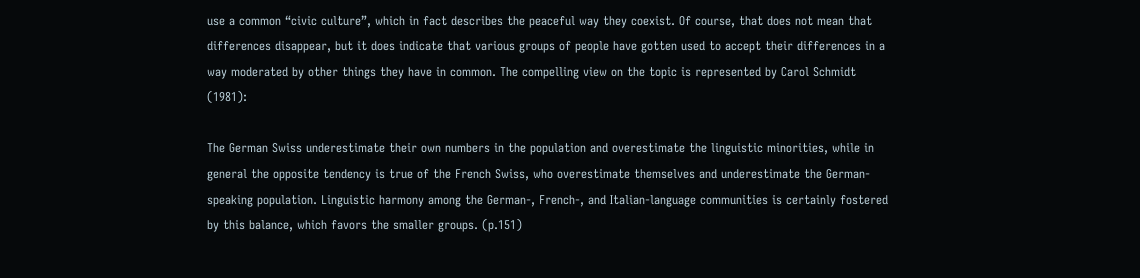use a common “civic culture”, which in fact describes the peaceful way they coexist. Of course, that does not mean that differences disappear, but it does indicate that various groups of people have gotten used to accept their differences in a way moderated by other things they have in common. The compelling view on the topic is represented by Carol Schmidt (1981):

The German Swiss underestimate their own numbers in the population and overestimate the linguistic minorities, while in general the opposite tendency is true of the French Swiss, who overestimate themselves and underestimate the German-speaking population. Linguistic harmony among the German-, French-, and Italian-language communities is certainly fostered by this balance, which favors the smaller groups. (p.151)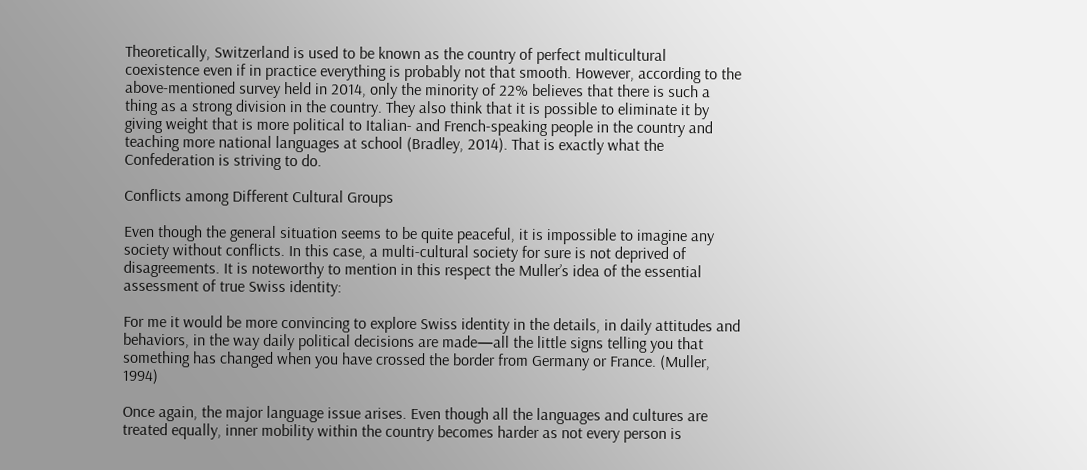Theoretically, Switzerland is used to be known as the country of perfect multicultural coexistence even if in practice everything is probably not that smooth. However, according to the above-mentioned survey held in 2014, only the minority of 22% believes that there is such a thing as a strong division in the country. They also think that it is possible to eliminate it by giving weight that is more political to Italian- and French-speaking people in the country and teaching more national languages at school (Bradley, 2014). That is exactly what the Confederation is striving to do.

Conflicts among Different Cultural Groups

Even though the general situation seems to be quite peaceful, it is impossible to imagine any society without conflicts. In this case, a multi-cultural society for sure is not deprived of disagreements. It is noteworthy to mention in this respect the Muller’s idea of the essential assessment of true Swiss identity:

For me it would be more convincing to explore Swiss identity in the details, in daily attitudes and behaviors, in the way daily political decisions are made—all the little signs telling you that something has changed when you have crossed the border from Germany or France. (Muller, 1994)

Once again, the major language issue arises. Even though all the languages and cultures are treated equally, inner mobility within the country becomes harder as not every person is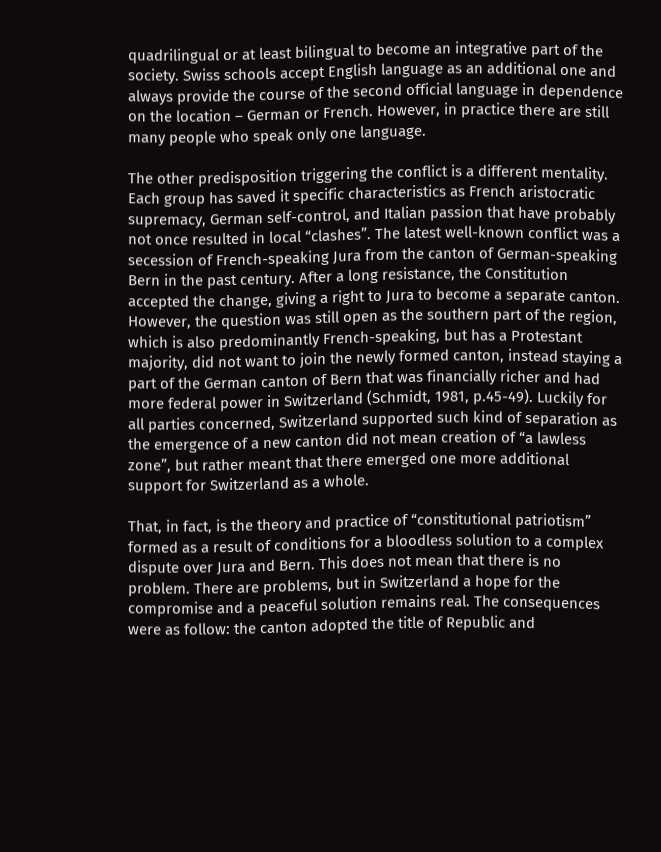quadrilingual or at least bilingual to become an integrative part of the society. Swiss schools accept English language as an additional one and always provide the course of the second official language in dependence on the location – German or French. However, in practice there are still many people who speak only one language.

The other predisposition triggering the conflict is a different mentality. Each group has saved it specific characteristics as French aristocratic supremacy, German self-control, and Italian passion that have probably not once resulted in local “clashes”. The latest well-known conflict was a secession of French-speaking Jura from the canton of German-speaking Bern in the past century. After a long resistance, the Constitution accepted the change, giving a right to Jura to become a separate canton. However, the question was still open as the southern part of the region, which is also predominantly French-speaking, but has a Protestant majority, did not want to join the newly formed canton, instead staying a part of the German canton of Bern that was financially richer and had more federal power in Switzerland (Schmidt, 1981, p.45-49). Luckily for all parties concerned, Switzerland supported such kind of separation as the emergence of a new canton did not mean creation of “a lawless zone”, but rather meant that there emerged one more additional support for Switzerland as a whole.

That, in fact, is the theory and practice of “constitutional patriotism” formed as a result of conditions for a bloodless solution to a complex dispute over Jura and Bern. This does not mean that there is no problem. There are problems, but in Switzerland a hope for the compromise and a peaceful solution remains real. The consequences were as follow: the canton adopted the title of Republic and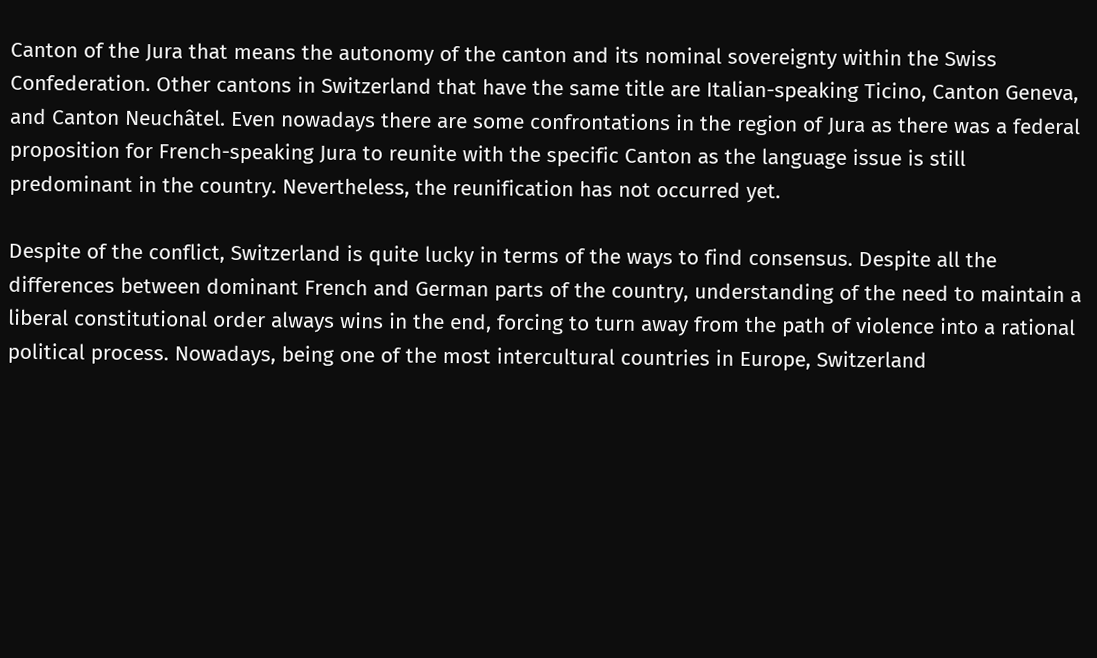Canton of the Jura that means the autonomy of the canton and its nominal sovereignty within the Swiss Confederation. Other cantons in Switzerland that have the same title are Italian-speaking Ticino, Canton Geneva, and Canton Neuchâtel. Even nowadays there are some confrontations in the region of Jura as there was a federal proposition for French-speaking Jura to reunite with the specific Canton as the language issue is still predominant in the country. Nevertheless, the reunification has not occurred yet.

Despite of the conflict, Switzerland is quite lucky in terms of the ways to find consensus. Despite all the differences between dominant French and German parts of the country, understanding of the need to maintain a liberal constitutional order always wins in the end, forcing to turn away from the path of violence into a rational political process. Nowadays, being one of the most intercultural countries in Europe, Switzerland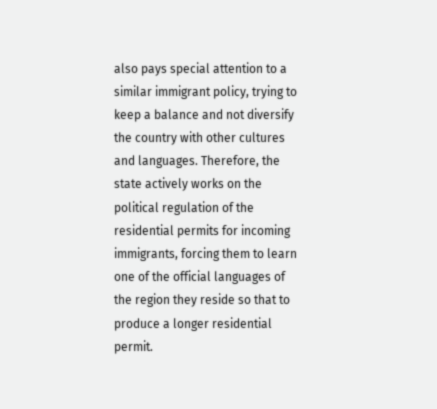also pays special attention to a similar immigrant policy, trying to keep a balance and not diversify the country with other cultures and languages. Therefore, the state actively works on the political regulation of the residential permits for incoming immigrants, forcing them to learn one of the official languages of the region they reside so that to produce a longer residential permit.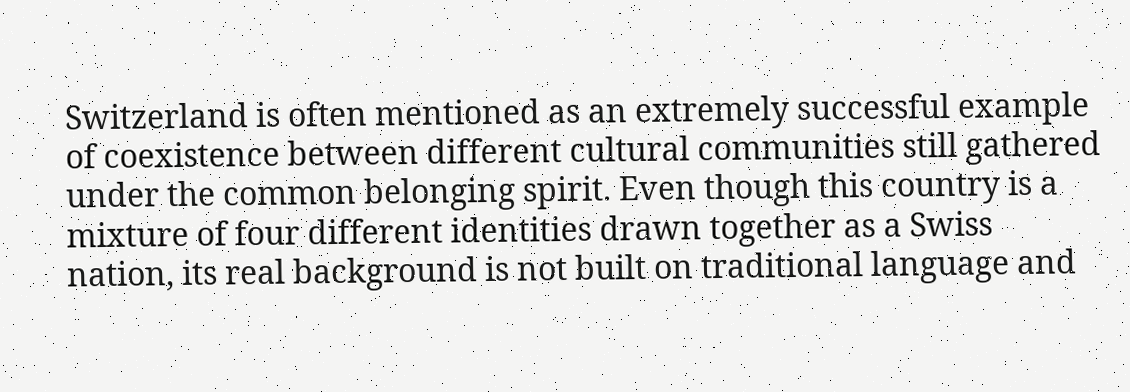Switzerland is often mentioned as an extremely successful example of coexistence between different cultural communities still gathered under the common belonging spirit. Even though this country is a mixture of four different identities drawn together as a Swiss nation, its real background is not built on traditional language and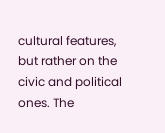cultural features, but rather on the civic and political ones. The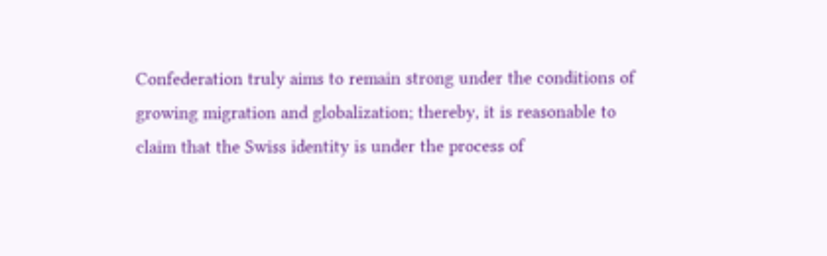Confederation truly aims to remain strong under the conditions of growing migration and globalization; thereby, it is reasonable to claim that the Swiss identity is under the process of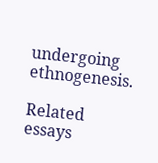undergoing ethnogenesis.

Related essays